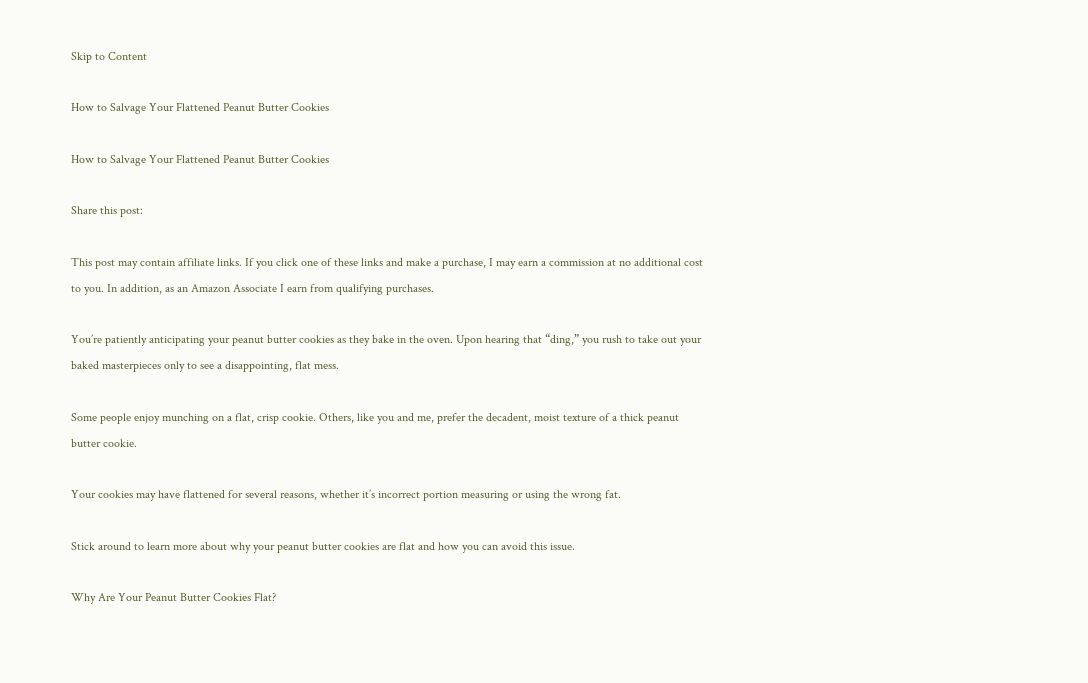Skip to Content

How to Salvage Your Flattened Peanut Butter Cookies

How to Salvage Your Flattened Peanut Butter Cookies

Share this post:

This post may contain affiliate links. If you click one of these links and make a purchase, I may earn a commission at no additional cost to you. In addition, as an Amazon Associate I earn from qualifying purchases.

You’re patiently anticipating your peanut butter cookies as they bake in the oven. Upon hearing that “ding,” you rush to take out your baked masterpieces only to see a disappointing, flat mess.

Some people enjoy munching on a flat, crisp cookie. Others, like you and me, prefer the decadent, moist texture of a thick peanut butter cookie.

Your cookies may have flattened for several reasons, whether it’s incorrect portion measuring or using the wrong fat.

Stick around to learn more about why your peanut butter cookies are flat and how you can avoid this issue.

Why Are Your Peanut Butter Cookies Flat?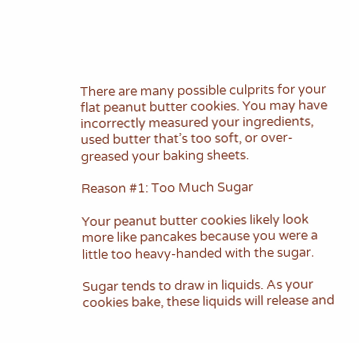There are many possible culprits for your flat peanut butter cookies. You may have incorrectly measured your ingredients, used butter that’s too soft, or over-greased your baking sheets.

Reason #1: Too Much Sugar

Your peanut butter cookies likely look more like pancakes because you were a little too heavy-handed with the sugar.

Sugar tends to draw in liquids. As your cookies bake, these liquids will release and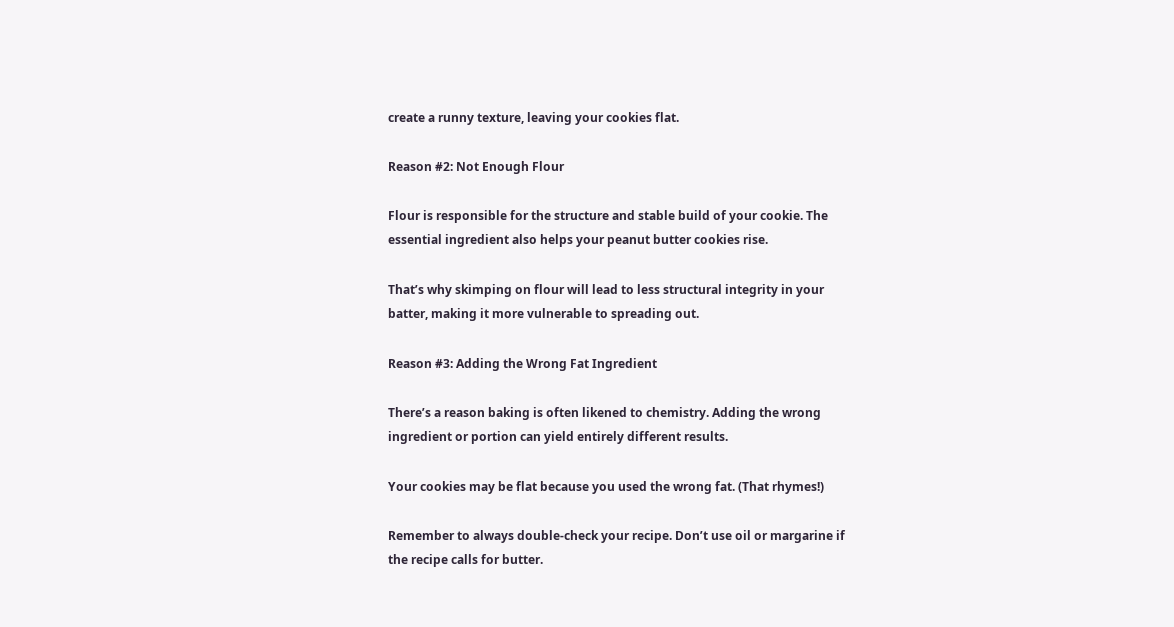create a runny texture, leaving your cookies flat.

Reason #2: Not Enough Flour

Flour is responsible for the structure and stable build of your cookie. The essential ingredient also helps your peanut butter cookies rise.

That’s why skimping on flour will lead to less structural integrity in your batter, making it more vulnerable to spreading out.

Reason #3: Adding the Wrong Fat Ingredient

There’s a reason baking is often likened to chemistry. Adding the wrong ingredient or portion can yield entirely different results.

Your cookies may be flat because you used the wrong fat. (That rhymes!)

Remember to always double-check your recipe. Don’t use oil or margarine if the recipe calls for butter.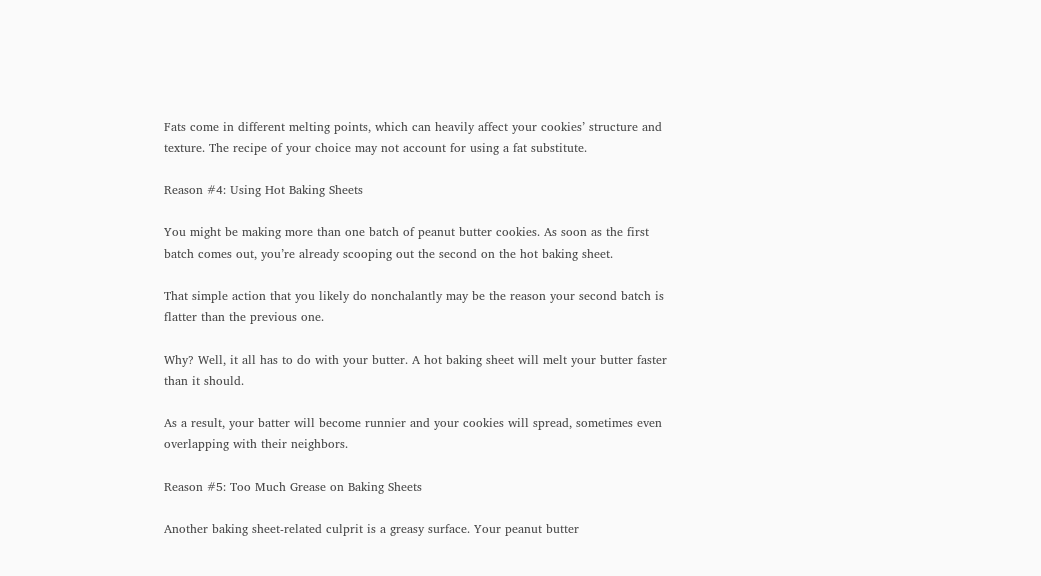Fats come in different melting points, which can heavily affect your cookies’ structure and texture. The recipe of your choice may not account for using a fat substitute.

Reason #4: Using Hot Baking Sheets

You might be making more than one batch of peanut butter cookies. As soon as the first batch comes out, you’re already scooping out the second on the hot baking sheet.

That simple action that you likely do nonchalantly may be the reason your second batch is flatter than the previous one.

Why? Well, it all has to do with your butter. A hot baking sheet will melt your butter faster than it should.

As a result, your batter will become runnier and your cookies will spread, sometimes even overlapping with their neighbors.

Reason #5: Too Much Grease on Baking Sheets

Another baking sheet-related culprit is a greasy surface. Your peanut butter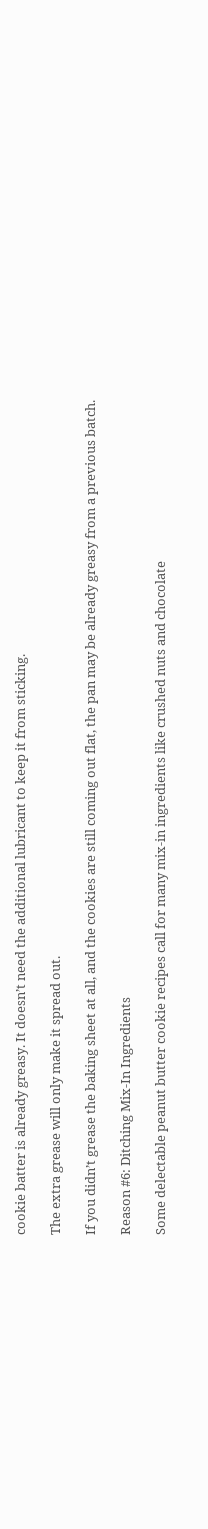cookie batter is already greasy. It doesn’t need the additional lubricant to keep it from sticking.

The extra grease will only make it spread out.

If you didn’t grease the baking sheet at all, and the cookies are still coming out flat, the pan may be already greasy from a previous batch.

Reason #6: Ditching Mix-In Ingredients

Some delectable peanut butter cookie recipes call for many mix-in ingredients like crushed nuts and chocolate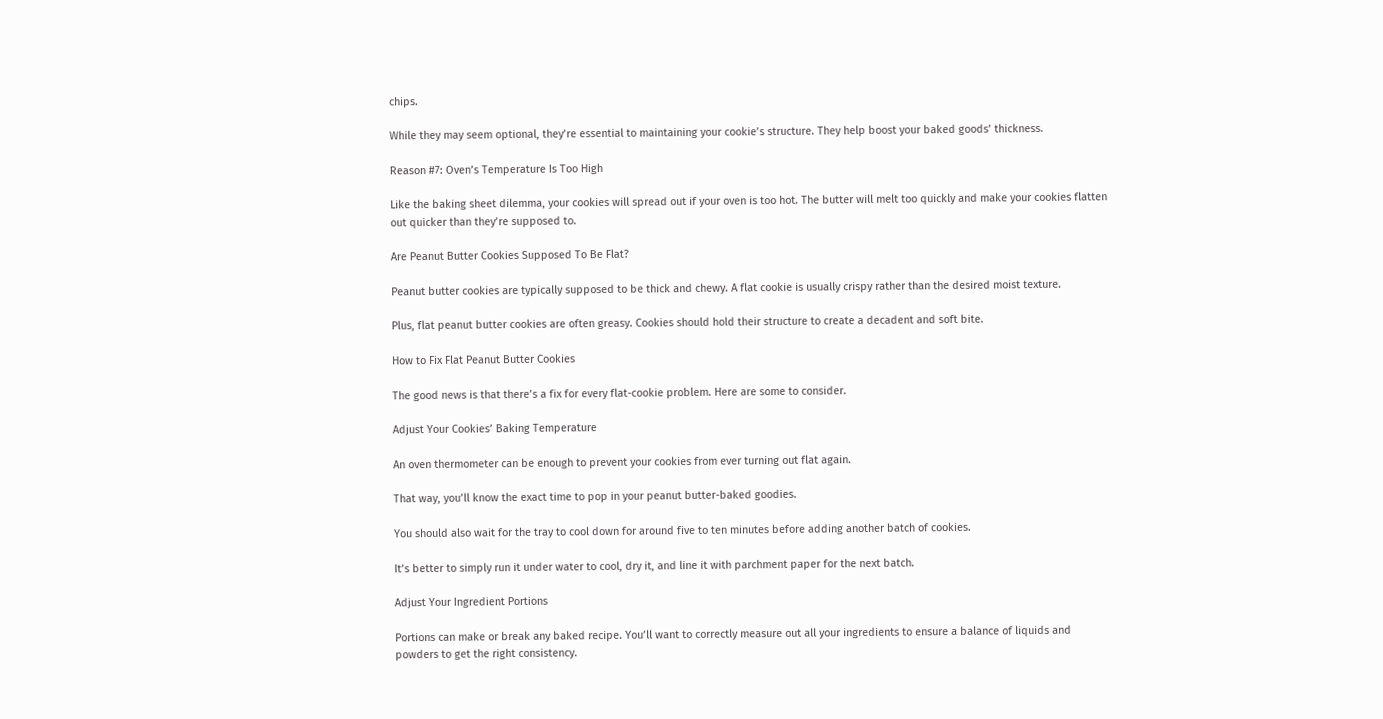chips.

While they may seem optional, they’re essential to maintaining your cookie’s structure. They help boost your baked goods’ thickness.

Reason #7: Oven’s Temperature Is Too High

Like the baking sheet dilemma, your cookies will spread out if your oven is too hot. The butter will melt too quickly and make your cookies flatten out quicker than they’re supposed to.

Are Peanut Butter Cookies Supposed To Be Flat?

Peanut butter cookies are typically supposed to be thick and chewy. A flat cookie is usually crispy rather than the desired moist texture.

Plus, flat peanut butter cookies are often greasy. Cookies should hold their structure to create a decadent and soft bite.

How to Fix Flat Peanut Butter Cookies

The good news is that there’s a fix for every flat-cookie problem. Here are some to consider.

Adjust Your Cookies’ Baking Temperature

An oven thermometer can be enough to prevent your cookies from ever turning out flat again.

That way, you’ll know the exact time to pop in your peanut butter-baked goodies.

You should also wait for the tray to cool down for around five to ten minutes before adding another batch of cookies.

It’s better to simply run it under water to cool, dry it, and line it with parchment paper for the next batch.

Adjust Your Ingredient Portions

Portions can make or break any baked recipe. You’ll want to correctly measure out all your ingredients to ensure a balance of liquids and powders to get the right consistency.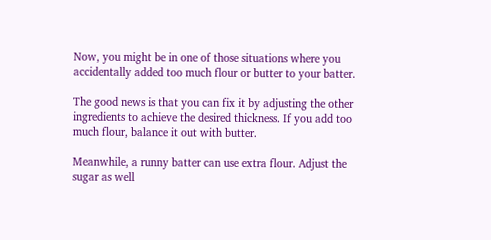Now, you might be in one of those situations where you accidentally added too much flour or butter to your batter.

The good news is that you can fix it by adjusting the other ingredients to achieve the desired thickness. If you add too much flour, balance it out with butter.

Meanwhile, a runny batter can use extra flour. Adjust the sugar as well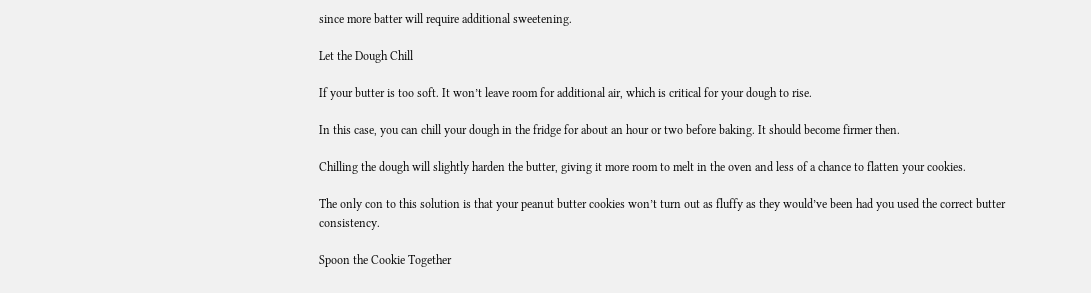since more batter will require additional sweetening.

Let the Dough Chill

If your butter is too soft. It won’t leave room for additional air, which is critical for your dough to rise.

In this case, you can chill your dough in the fridge for about an hour or two before baking. It should become firmer then.

Chilling the dough will slightly harden the butter, giving it more room to melt in the oven and less of a chance to flatten your cookies.

The only con to this solution is that your peanut butter cookies won’t turn out as fluffy as they would’ve been had you used the correct butter consistency.

Spoon the Cookie Together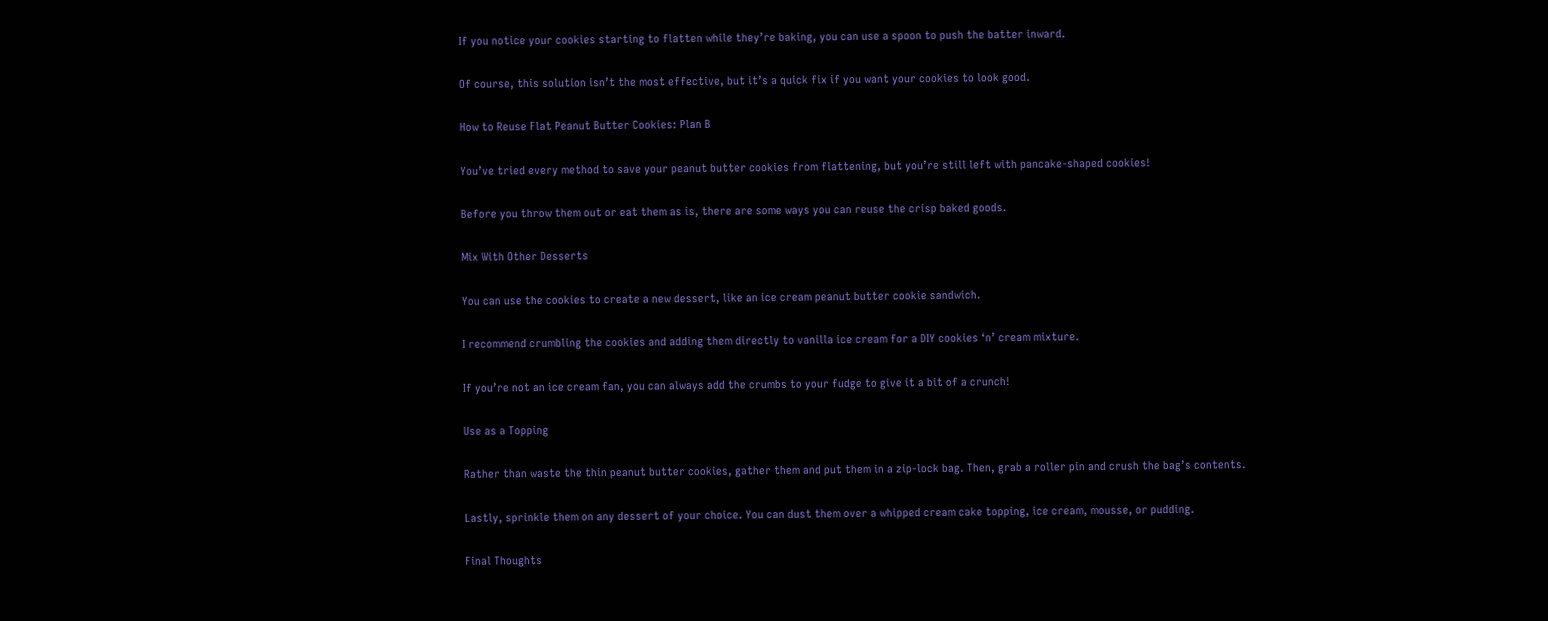If you notice your cookies starting to flatten while they’re baking, you can use a spoon to push the batter inward.

Of course, this solution isn’t the most effective, but it’s a quick fix if you want your cookies to look good.

How to Reuse Flat Peanut Butter Cookies: Plan B

You’ve tried every method to save your peanut butter cookies from flattening, but you’re still left with pancake-shaped cookies!

Before you throw them out or eat them as is, there are some ways you can reuse the crisp baked goods.

Mix With Other Desserts

You can use the cookies to create a new dessert, like an ice cream peanut butter cookie sandwich.

I recommend crumbling the cookies and adding them directly to vanilla ice cream for a DIY cookies ‘n’ cream mixture.

If you’re not an ice cream fan, you can always add the crumbs to your fudge to give it a bit of a crunch!

Use as a Topping

Rather than waste the thin peanut butter cookies, gather them and put them in a zip-lock bag. Then, grab a roller pin and crush the bag’s contents.

Lastly, sprinkle them on any dessert of your choice. You can dust them over a whipped cream cake topping, ice cream, mousse, or pudding.

Final Thoughts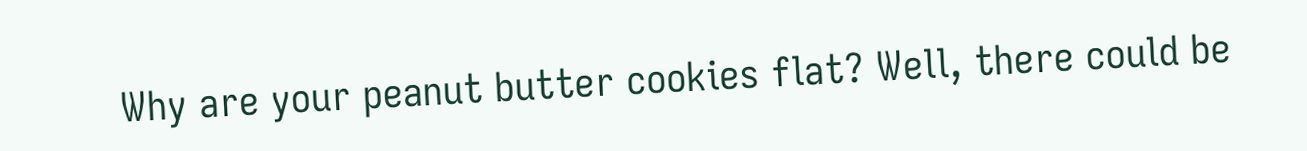Why are your peanut butter cookies flat? Well, there could be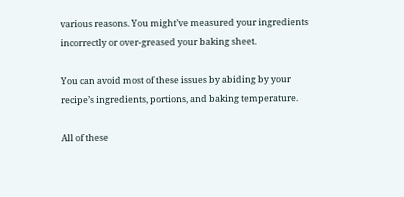various reasons. You might’ve measured your ingredients incorrectly or over-greased your baking sheet.

You can avoid most of these issues by abiding by your recipe’s ingredients, portions, and baking temperature.

All of these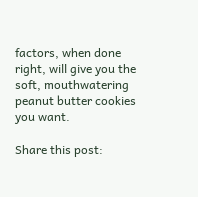factors, when done right, will give you the soft, mouthwatering peanut butter cookies you want.

Share this post: